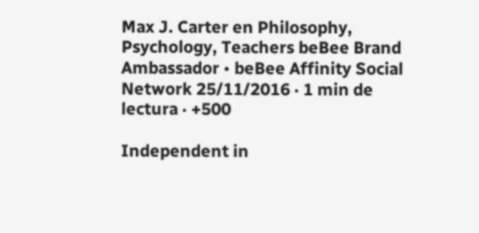Max J. Carter en Philosophy, Psychology, Teachers beBee Brand Ambassador • beBee Affinity Social Network 25/11/2016 · 1 min de lectura · +500

Independent in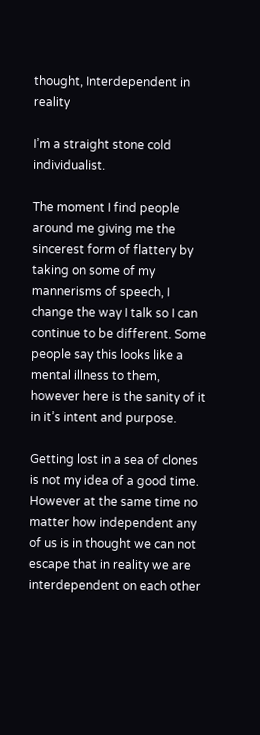thought, Interdependent in reality

I’m a straight stone cold individualist.

The moment I find people around me giving me the sincerest form of flattery by taking on some of my mannerisms of speech, I change the way I talk so I can continue to be different. Some people say this looks like a mental illness to them, however here is the sanity of it in it’s intent and purpose.

Getting lost in a sea of clones is not my idea of a good time. However at the same time no matter how independent any of us is in thought we can not escape that in reality we are interdependent on each other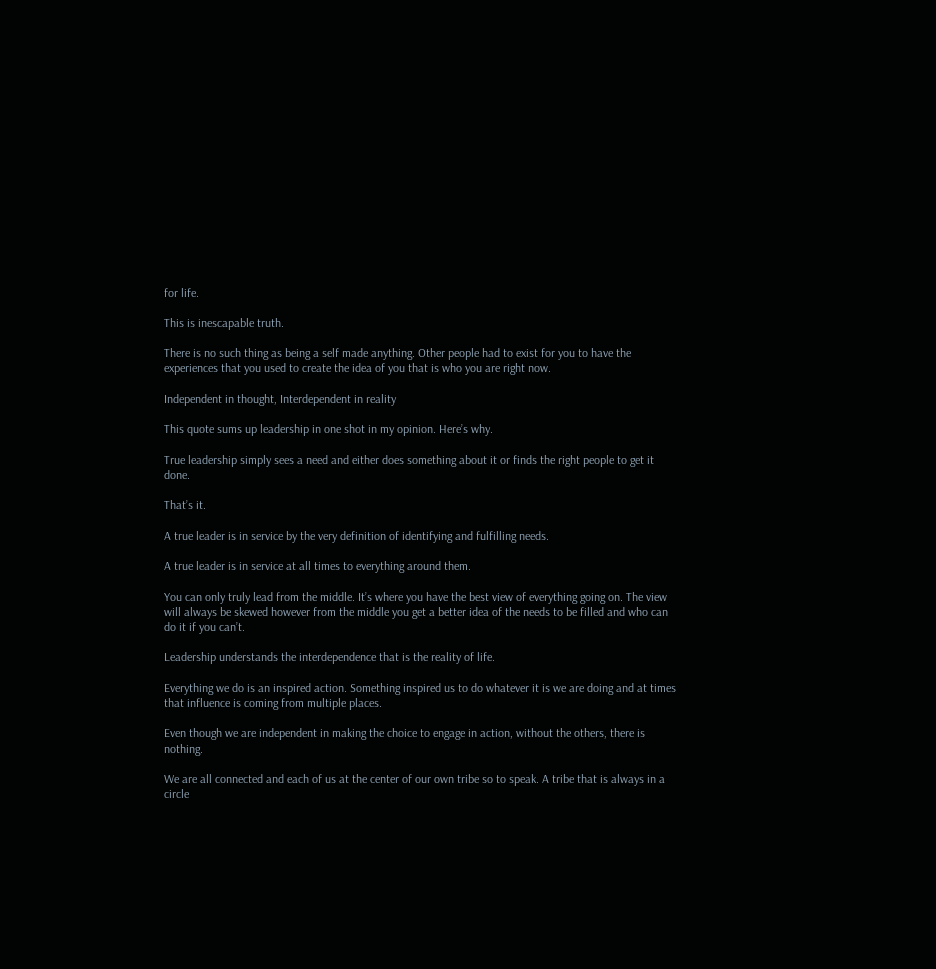for life.

This is inescapable truth.

There is no such thing as being a self made anything. Other people had to exist for you to have the experiences that you used to create the idea of you that is who you are right now.

Independent in thought, Interdependent in reality

This quote sums up leadership in one shot in my opinion. Here’s why.

True leadership simply sees a need and either does something about it or finds the right people to get it done.

That’s it.

A true leader is in service by the very definition of identifying and fulfilling needs.

A true leader is in service at all times to everything around them.

You can only truly lead from the middle. It’s where you have the best view of everything going on. The view will always be skewed however from the middle you get a better idea of the needs to be filled and who can do it if you can’t.

Leadership understands the interdependence that is the reality of life.

Everything we do is an inspired action. Something inspired us to do whatever it is we are doing and at times that influence is coming from multiple places.

Even though we are independent in making the choice to engage in action, without the others, there is nothing.

We are all connected and each of us at the center of our own tribe so to speak. A tribe that is always in a circle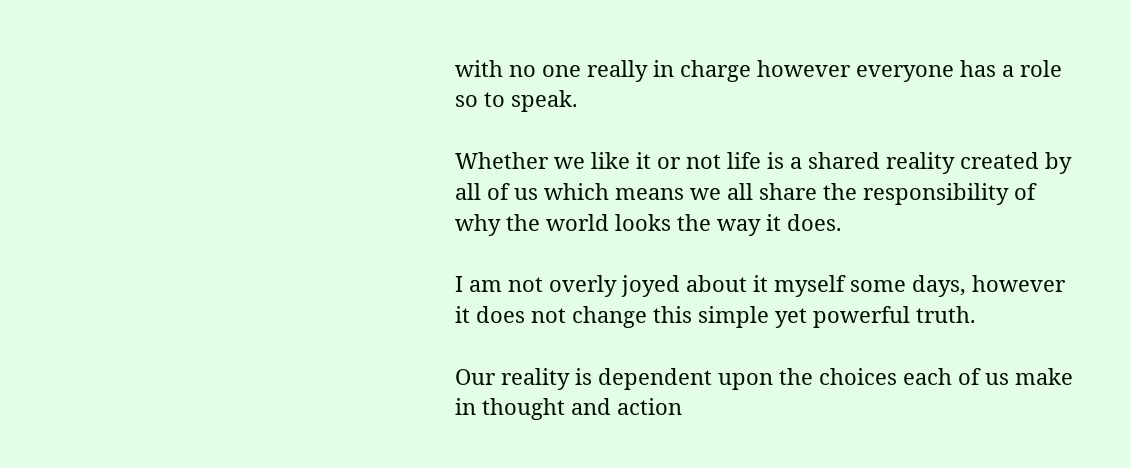with no one really in charge however everyone has a role so to speak.

Whether we like it or not life is a shared reality created by all of us which means we all share the responsibility of why the world looks the way it does.

I am not overly joyed about it myself some days, however it does not change this simple yet powerful truth.

Our reality is dependent upon the choices each of us make in thought and action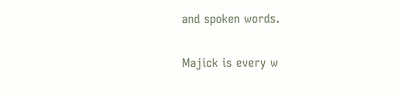and spoken words.

Majick is every w